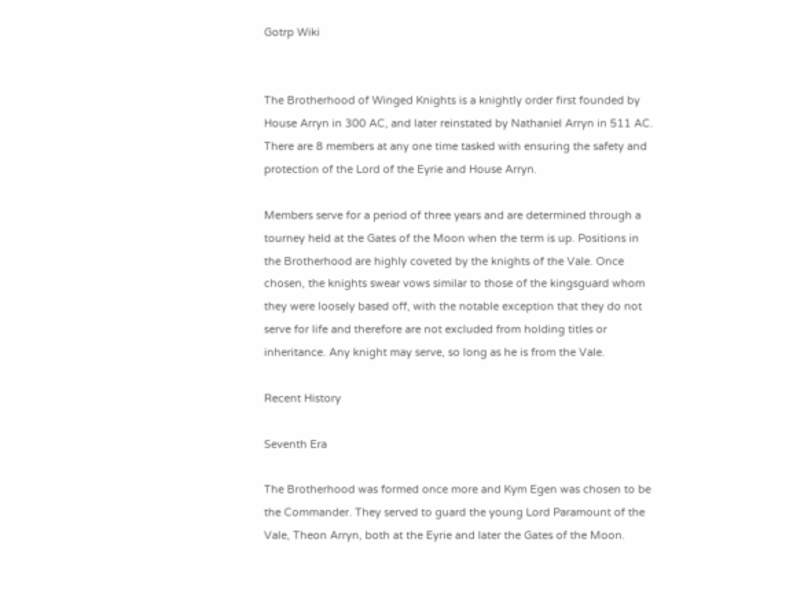Gotrp Wiki


The Brotherhood of Winged Knights is a knightly order first founded by House Arryn in 300 AC, and later reinstated by Nathaniel Arryn in 511 AC. There are 8 members at any one time tasked with ensuring the safety and protection of the Lord of the Eyrie and House Arryn.

Members serve for a period of three years and are determined through a tourney held at the Gates of the Moon when the term is up. Positions in the Brotherhood are highly coveted by the knights of the Vale. Once chosen, the knights swear vows similar to those of the kingsguard whom they were loosely based off, with the notable exception that they do not serve for life and therefore are not excluded from holding titles or inheritance. Any knight may serve, so long as he is from the Vale.

Recent History

Seventh Era

The Brotherhood was formed once more and Kym Egen was chosen to be the Commander. They served to guard the young Lord Paramount of the Vale, Theon Arryn, both at the Eyrie and later the Gates of the Moon.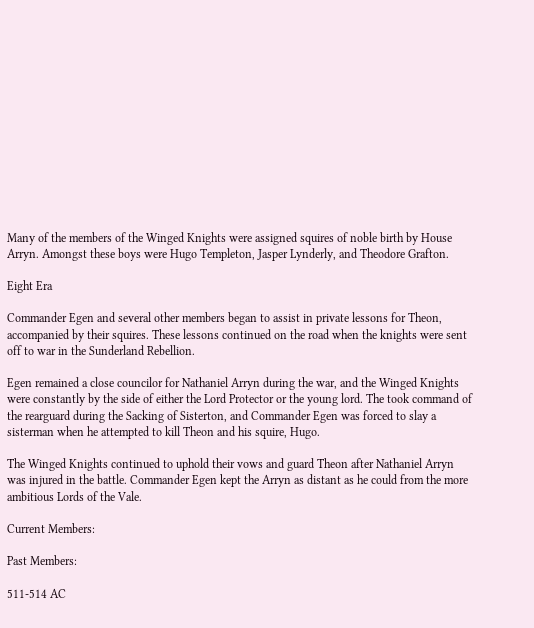Many of the members of the Winged Knights were assigned squires of noble birth by House Arryn. Amongst these boys were Hugo Templeton, Jasper Lynderly, and Theodore Grafton.

Eight Era

Commander Egen and several other members began to assist in private lessons for Theon, accompanied by their squires. These lessons continued on the road when the knights were sent off to war in the Sunderland Rebellion.

Egen remained a close councilor for Nathaniel Arryn during the war, and the Winged Knights were constantly by the side of either the Lord Protector or the young lord. The took command of the rearguard during the Sacking of Sisterton, and Commander Egen was forced to slay a sisterman when he attempted to kill Theon and his squire, Hugo.

The Winged Knights continued to uphold their vows and guard Theon after Nathaniel Arryn was injured in the battle. Commander Egen kept the Arryn as distant as he could from the more ambitious Lords of the Vale.

Current Members:

Past Members:

511-514 AC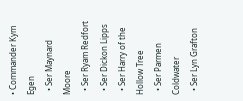• Commander Kym Egen
  • Ser Maynard Moore
  • Ser Ryam Redfort
  • Ser Dickon Lipps
  • Ser Harry of the Hollow Tree
  • Ser Parmen Coldwater
  • Ser Lyn Grafton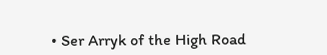• Ser Arryk of the High Road